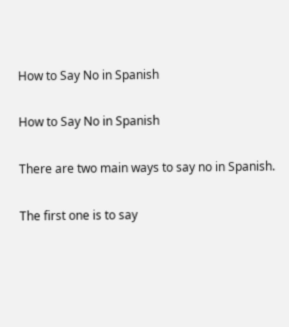How to Say No in Spanish

How to Say No in Spanish

There are two main ways to say no in Spanish.

The first one is to say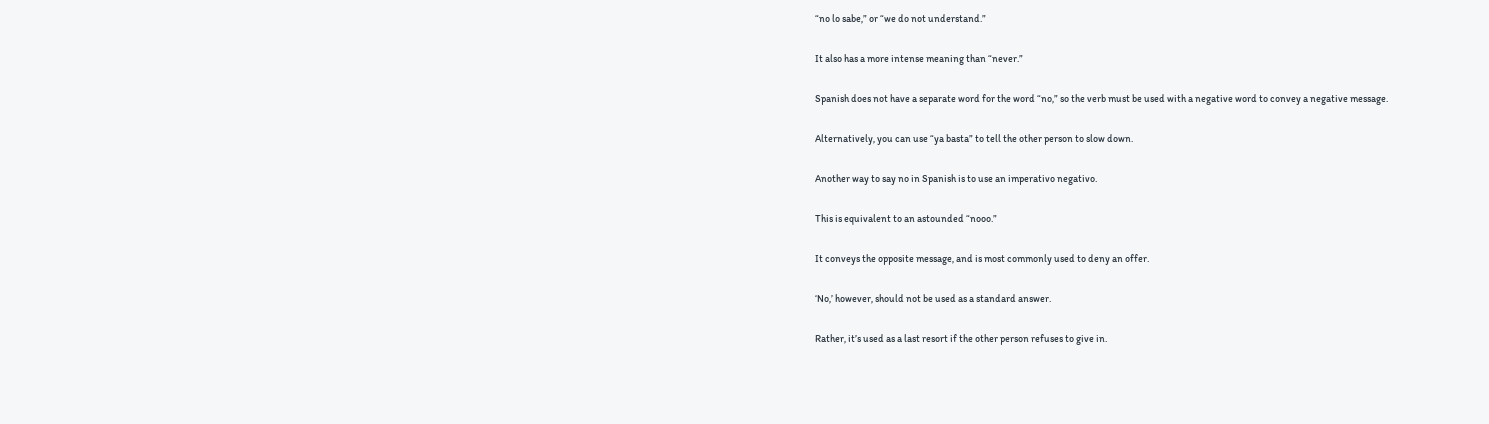“no lo sabe,” or “we do not understand.”

It also has a more intense meaning than “never.”

Spanish does not have a separate word for the word “no,” so the verb must be used with a negative word to convey a negative message.

Alternatively, you can use “ya basta” to tell the other person to slow down.

Another way to say no in Spanish is to use an imperativo negativo.

This is equivalent to an astounded “nooo.”

It conveys the opposite message, and is most commonly used to deny an offer.

‘No,’ however, should not be used as a standard answer.

Rather, it’s used as a last resort if the other person refuses to give in.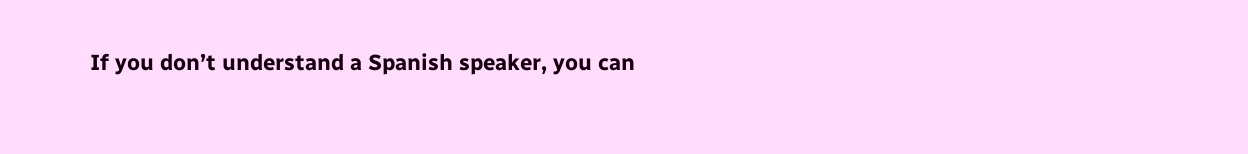If you don’t understand a Spanish speaker, you can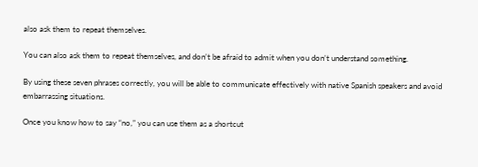also ask them to repeat themselves.

You can also ask them to repeat themselves, and don’t be afraid to admit when you don’t understand something.

By using these seven phrases correctly, you will be able to communicate effectively with native Spanish speakers and avoid embarrassing situations.

Once you know how to say “no,” you can use them as a shortcut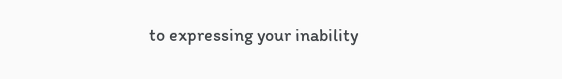to expressing your inability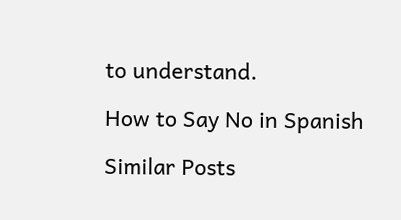to understand.

How to Say No in Spanish

Similar Posts